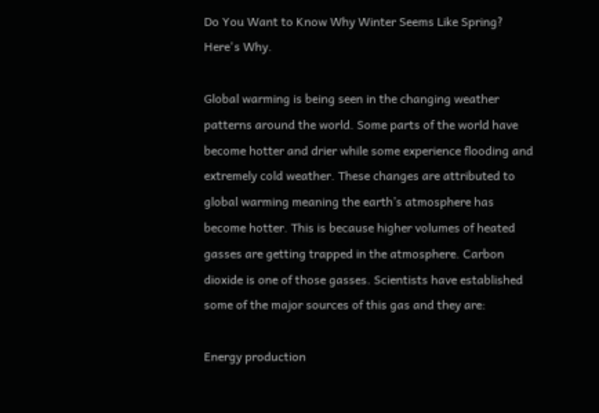Do You Want to Know Why Winter Seems Like Spring? Here's Why.

Global warming is being seen in the changing weather patterns around the world. Some parts of the world have become hotter and drier while some experience flooding and extremely cold weather. These changes are attributed to global warming meaning the earth’s atmosphere has become hotter. This is because higher volumes of heated gasses are getting trapped in the atmosphere. Carbon dioxide is one of those gasses. Scientists have established some of the major sources of this gas and they are:

Energy production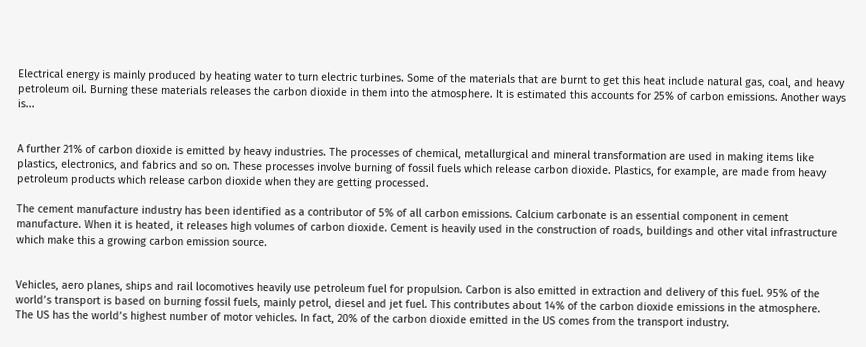Electrical energy is mainly produced by heating water to turn electric turbines. Some of the materials that are burnt to get this heat include natural gas, coal, and heavy petroleum oil. Burning these materials releases the carbon dioxide in them into the atmosphere. It is estimated this accounts for 25% of carbon emissions. Another ways is...


A further 21% of carbon dioxide is emitted by heavy industries. The processes of chemical, metallurgical and mineral transformation are used in making items like plastics, electronics, and fabrics and so on. These processes involve burning of fossil fuels which release carbon dioxide. Plastics, for example, are made from heavy petroleum products which release carbon dioxide when they are getting processed.

The cement manufacture industry has been identified as a contributor of 5% of all carbon emissions. Calcium carbonate is an essential component in cement manufacture. When it is heated, it releases high volumes of carbon dioxide. Cement is heavily used in the construction of roads, buildings and other vital infrastructure which make this a growing carbon emission source.


Vehicles, aero planes, ships and rail locomotives heavily use petroleum fuel for propulsion. Carbon is also emitted in extraction and delivery of this fuel. 95% of the world’s transport is based on burning fossil fuels, mainly petrol, diesel and jet fuel. This contributes about 14% of the carbon dioxide emissions in the atmosphere.
The US has the world’s highest number of motor vehicles. In fact, 20% of the carbon dioxide emitted in the US comes from the transport industry.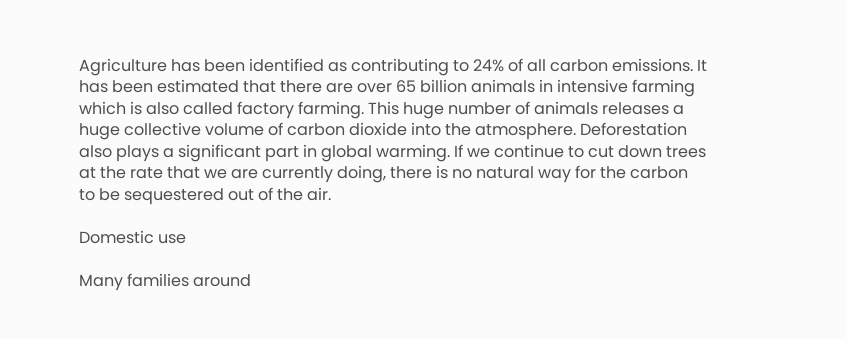Agriculture has been identified as contributing to 24% of all carbon emissions. It has been estimated that there are over 65 billion animals in intensive farming which is also called factory farming. This huge number of animals releases a huge collective volume of carbon dioxide into the atmosphere. Deforestation also plays a significant part in global warming. If we continue to cut down trees at the rate that we are currently doing, there is no natural way for the carbon to be sequestered out of the air.

Domestic use

Many families around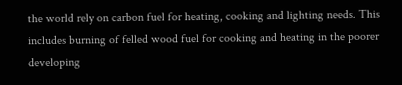the world rely on carbon fuel for heating, cooking and lighting needs. This includes burning of felled wood fuel for cooking and heating in the poorer developing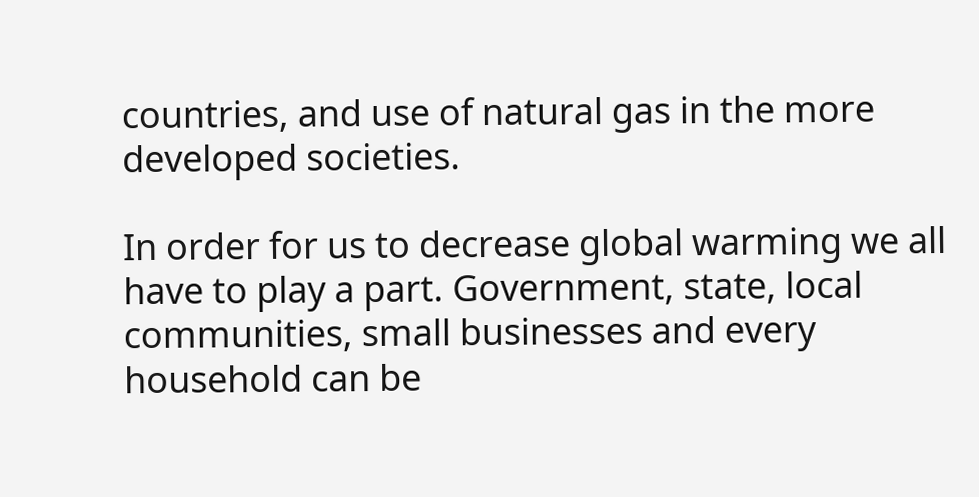countries, and use of natural gas in the more developed societies.

In order for us to decrease global warming we all have to play a part. Government, state, local communities, small businesses and every household can be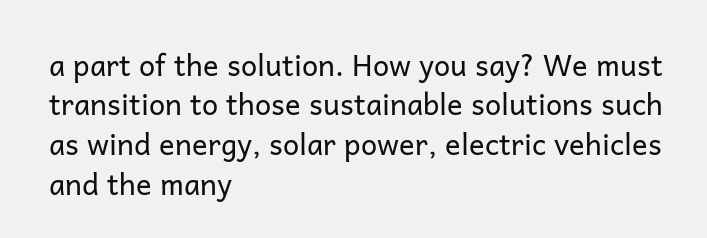a part of the solution. How you say? We must transition to those sustainable solutions such as wind energy, solar power, electric vehicles and the many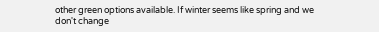other green options available. If winter seems like spring and we don't change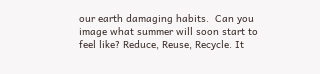our earth damaging habits.  Can you image what summer will soon start to feel like? Reduce, Reuse, Recycle. It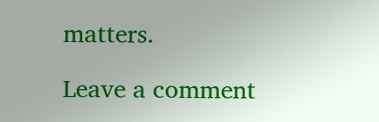matters.

Leave a comment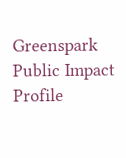Greenspark Public Impact Profile